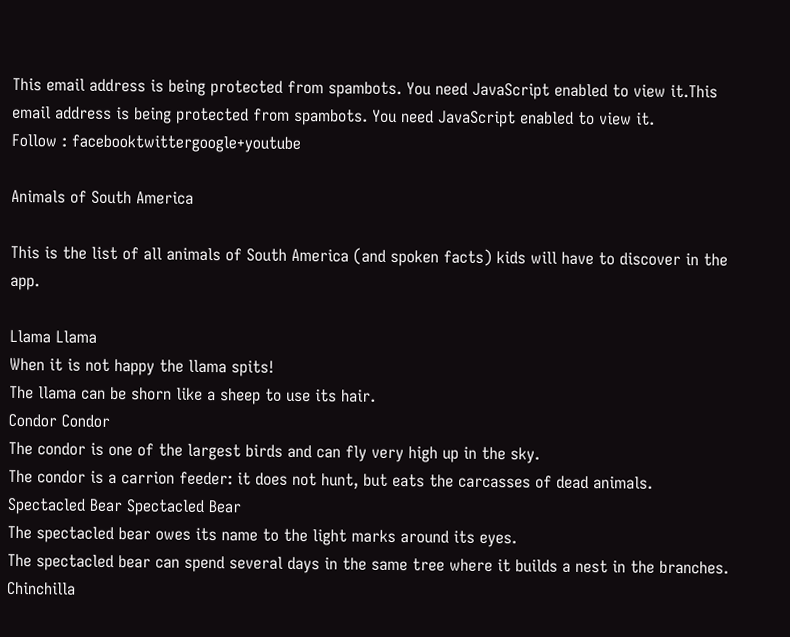This email address is being protected from spambots. You need JavaScript enabled to view it.This email address is being protected from spambots. You need JavaScript enabled to view it.
Follow : facebooktwittergoogle+youtube

Animals of South America

This is the list of all animals of South America (and spoken facts) kids will have to discover in the app.

Llama Llama
When it is not happy the llama spits!
The llama can be shorn like a sheep to use its hair.
Condor Condor
The condor is one of the largest birds and can fly very high up in the sky.
The condor is a carrion feeder: it does not hunt, but eats the carcasses of dead animals.
Spectacled Bear Spectacled Bear
The spectacled bear owes its name to the light marks around its eyes.
The spectacled bear can spend several days in the same tree where it builds a nest in the branches.
Chinchilla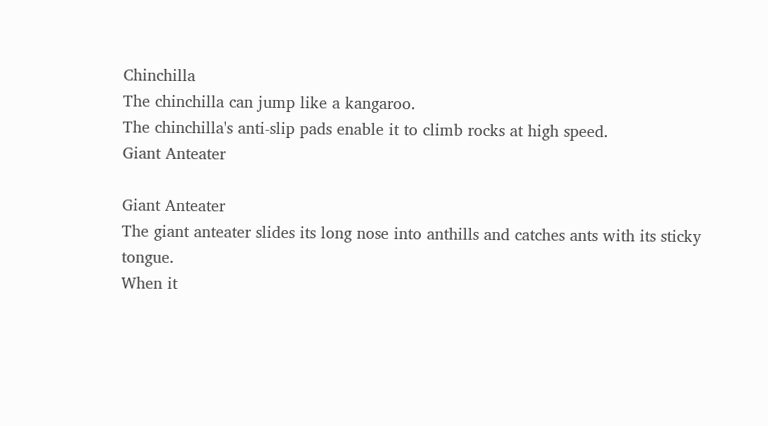Chinchilla
The chinchilla can jump like a kangaroo.
The chinchilla's anti-slip pads enable it to climb rocks at high speed.
Giant Anteater

Giant Anteater
The giant anteater slides its long nose into anthills and catches ants with its sticky tongue.
When it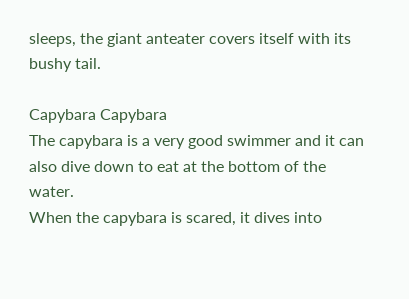sleeps, the giant anteater covers itself with its bushy tail.

Capybara Capybara
The capybara is a very good swimmer and it can also dive down to eat at the bottom of the water.
When the capybara is scared, it dives into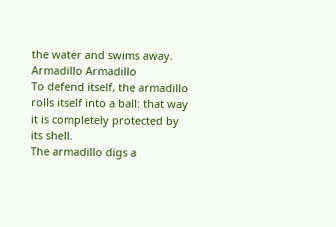the water and swims away.
Armadillo Armadillo
To defend itself, the armadillo rolls itself into a ball: that way it is completely protected by its shell.
The armadillo digs a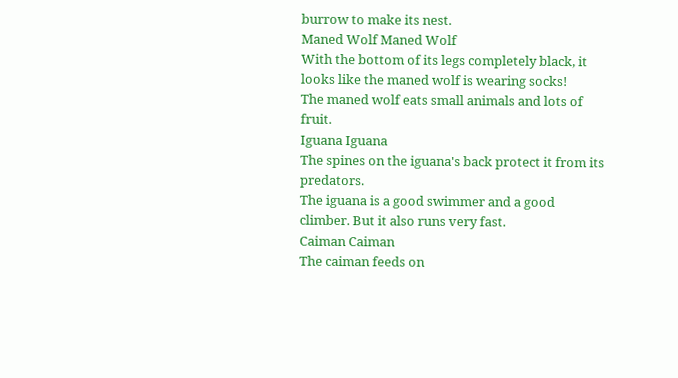burrow to make its nest.
Maned Wolf Maned Wolf
With the bottom of its legs completely black, it looks like the maned wolf is wearing socks!
The maned wolf eats small animals and lots of fruit.
Iguana Iguana
The spines on the iguana's back protect it from its predators.
The iguana is a good swimmer and a good climber. But it also runs very fast.
Caiman Caiman
The caiman feeds on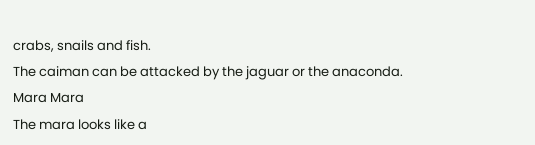crabs, snails and fish.
The caiman can be attacked by the jaguar or the anaconda.
Mara Mara
The mara looks like a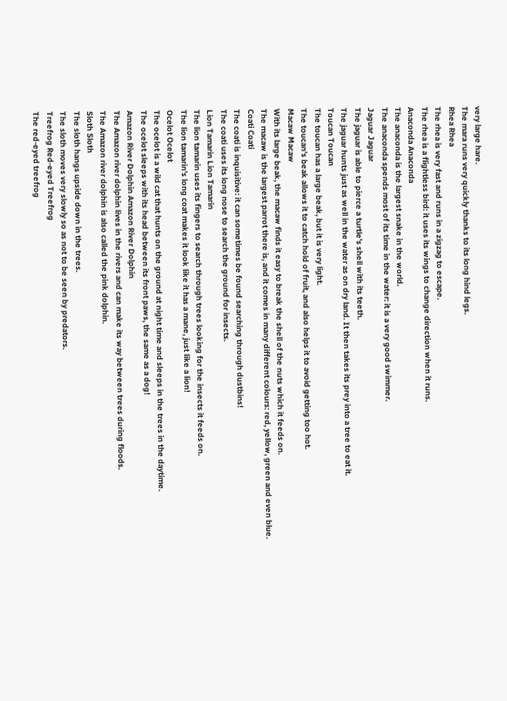very large hare.
The mara runs very quickly thanks to its long hind legs.
Rhea Rhea
The rhea is very fast and runs in a zigzag to escape.
The rhea is a flightless bird: it uses its wings to change direction when it runs.
Anaconda Anaconda
The anaconda is the largest snake in the world.
The anaconda spends most of its time in the water: it is a very good swimmer.
Jaguar Jaguar
The jaguar is able to pierce a turtle's shell with its teeth.
The jaguar hunts just as well in the water as on dry land. It then takes its prey into a tree to eat it.
Toucan Toucan
The toucan has a large beak, but it is very light.
The toucan's beak allows it to catch hold of fruit, and also helps it to avoid getting too hot.
Macaw Macaw
With its large beak, the macaw finds it easy to break the shell of the nuts which it feeds on.
The macaw is the largest parrot there is, and it comes in many different colours: red, yellow, green and even blue.
Coati Coati
The coati is inquisitive: it can sometimes be found searching through dustbins!
The coati uses its long nose to search the ground for insects.
Lion Tamarin Lion Tamarin
The lion tamarin uses its fingers to search through trees looking for the insects it feeds on.
The lion tamarin's long coat makes it look like it has a mane, just like a lion!
Ocelot Ocelot
The ocelot is a wild cat that hunts on the ground at night time and sleeps in the trees in the daytime.
The ocelot sleeps with its head between its front paws, the same as a dog!
Amazon River Dolphin Amazon River Dolphin
The Amazon river dolphin lives in the rivers and can make its way between trees during floods.
The Amazon river dolphin is also called the pink dolphin.
Sloth Sloth
The sloth hangs upside down in the trees.
The sloth moves very slowly so as not to be seen by predators.
Treefrog Red-eyed Treefrog
The red-eyed treefrog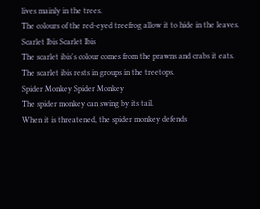lives mainly in the trees.
The colours of the red-eyed treefrog allow it to hide in the leaves.
Scarlet Ibis Scarlet Ibis
The scarlet ibis's colour comes from the prawns and crabs it eats.
The scarlet ibis rests in groups in the treetops.
Spider Monkey Spider Monkey
The spider monkey can swing by its tail.
When it is threatened, the spider monkey defends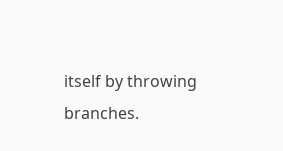itself by throwing branches.